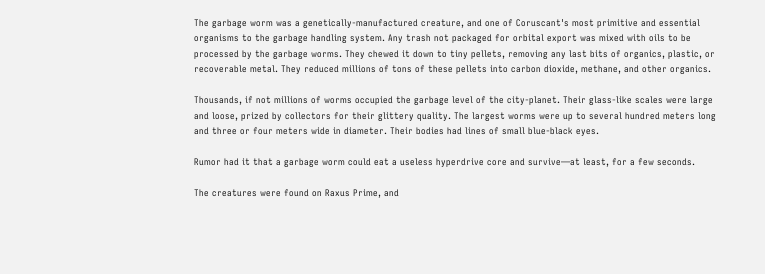The garbage worm was a genetically-manufactured creature, and one of Coruscant's most primitive and essential organisms to the garbage handling system. Any trash not packaged for orbital export was mixed with oils to be processed by the garbage worms. They chewed it down to tiny pellets, removing any last bits of organics, plastic, or recoverable metal. They reduced millions of tons of these pellets into carbon dioxide, methane, and other organics.

Thousands, if not millions of worms occupied the garbage level of the city-planet. Their glass-like scales were large and loose, prized by collectors for their glittery quality. The largest worms were up to several hundred meters long and three or four meters wide in diameter. Their bodies had lines of small blue-black eyes.

Rumor had it that a garbage worm could eat a useless hyperdrive core and survive—at least, for a few seconds.

The creatures were found on Raxus Prime, and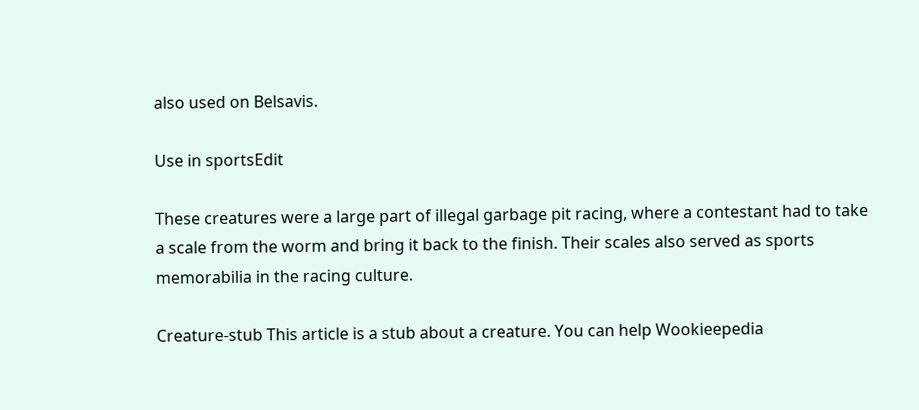also used on Belsavis.

Use in sportsEdit

These creatures were a large part of illegal garbage pit racing, where a contestant had to take a scale from the worm and bring it back to the finish. Their scales also served as sports memorabilia in the racing culture.

Creature-stub This article is a stub about a creature. You can help Wookieepedia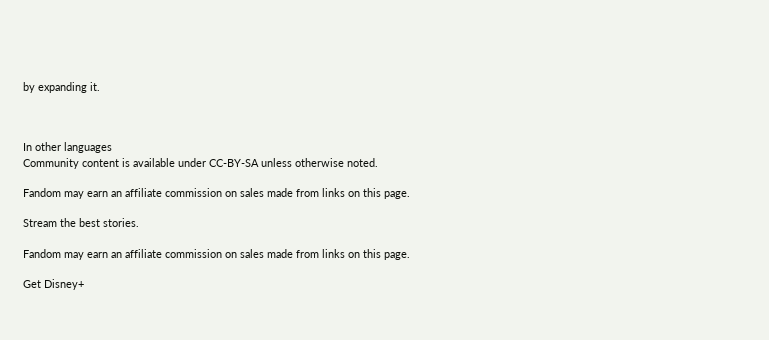by expanding it.



In other languages
Community content is available under CC-BY-SA unless otherwise noted.

Fandom may earn an affiliate commission on sales made from links on this page.

Stream the best stories.

Fandom may earn an affiliate commission on sales made from links on this page.

Get Disney+